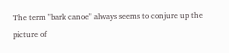The term "bark canoe" always seems to conjure up the picture of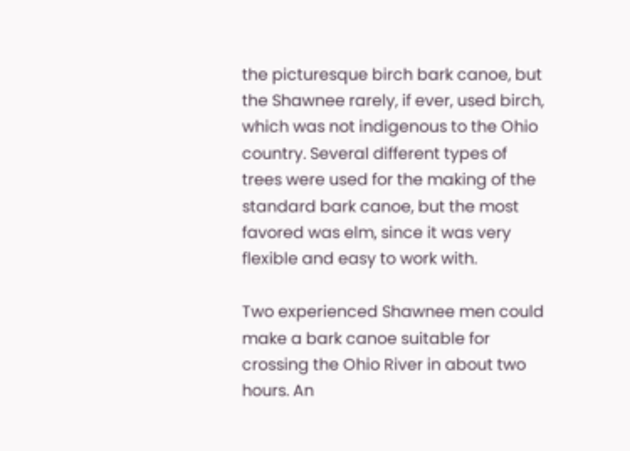the picturesque birch bark canoe, but the Shawnee rarely, if ever, used birch, which was not indigenous to the Ohio country. Several different types of trees were used for the making of the standard bark canoe, but the most favored was elm, since it was very flexible and easy to work with.

Two experienced Shawnee men could make a bark canoe suitable for crossing the Ohio River in about two hours. An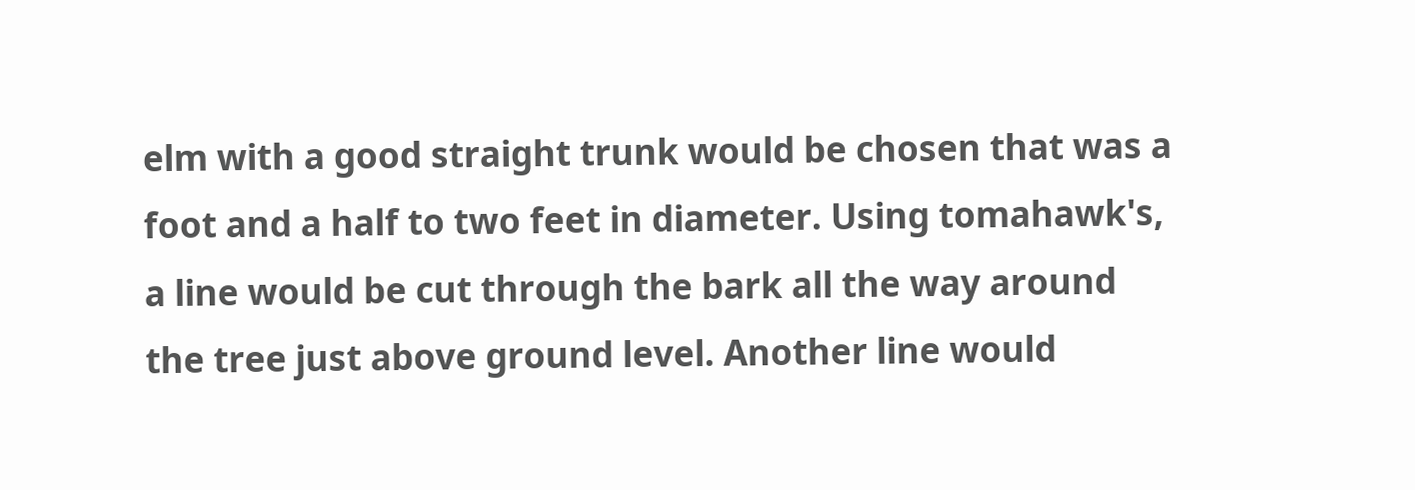elm with a good straight trunk would be chosen that was a foot and a half to two feet in diameter. Using tomahawk's, a line would be cut through the bark all the way around the tree just above ground level. Another line would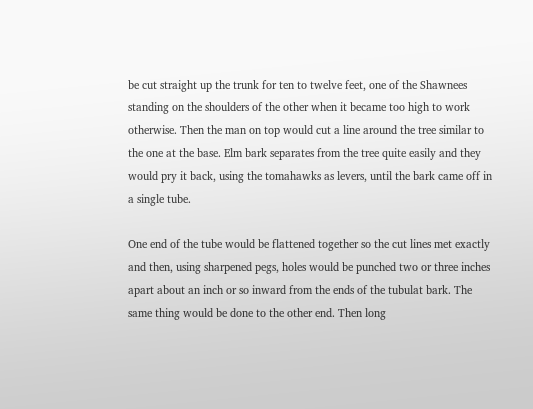be cut straight up the trunk for ten to twelve feet, one of the Shawnees standing on the shoulders of the other when it became too high to work otherwise. Then the man on top would cut a line around the tree similar to the one at the base. Elm bark separates from the tree quite easily and they would pry it back, using the tomahawks as levers, until the bark came off in a single tube.

One end of the tube would be flattened together so the cut lines met exactly and then, using sharpened pegs, holes would be punched two or three inches apart about an inch or so inward from the ends of the tubulat bark. The same thing would be done to the other end. Then long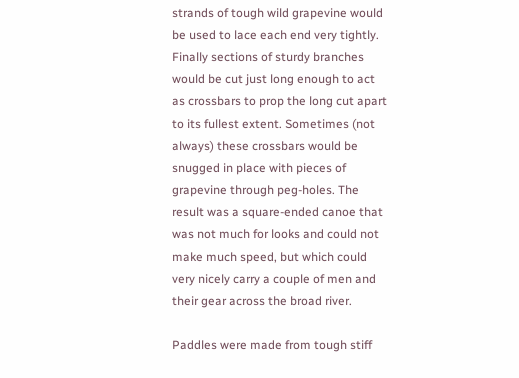strands of tough wild grapevine would be used to lace each end very tightly. Finally sections of sturdy branches would be cut just long enough to act as crossbars to prop the long cut apart to its fullest extent. Sometimes (not always) these crossbars would be snugged in place with pieces of grapevine through peg-holes. The result was a square-ended canoe that was not much for looks and could not make much speed, but which could very nicely carry a couple of men and their gear across the broad river.

Paddles were made from tough stiff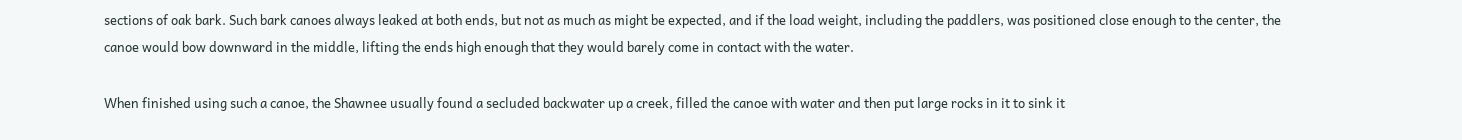sections of oak bark. Such bark canoes always leaked at both ends, but not as much as might be expected, and if the load weight, including the paddlers, was positioned close enough to the center, the canoe would bow downward in the middle, lifting the ends high enough that they would barely come in contact with the water.

When finished using such a canoe, the Shawnee usually found a secluded backwater up a creek, filled the canoe with water and then put large rocks in it to sink it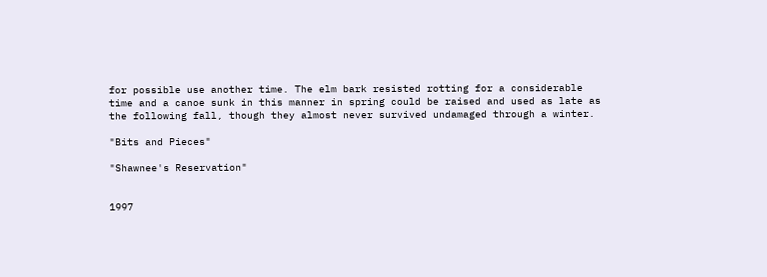for possible use another time. The elm bark resisted rotting for a considerable time and a canoe sunk in this manner in spring could be raised and used as late as the following fall, though they almost never survived undamaged through a winter.

"Bits and Pieces"

"Shawnee's Reservation"


1997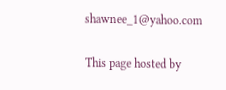shawnee_1@yahoo.com

This page hosted by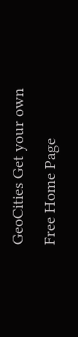GeoCities Get your own Free Home Page